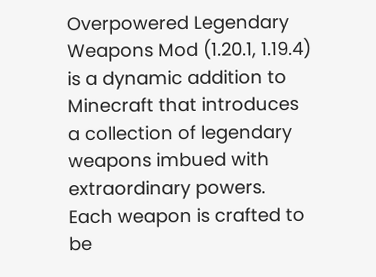Overpowered Legendary Weapons Mod (1.20.1, 1.19.4) is a dynamic addition to Minecraft that introduces a collection of legendary weapons imbued with extraordinary powers. Each weapon is crafted to be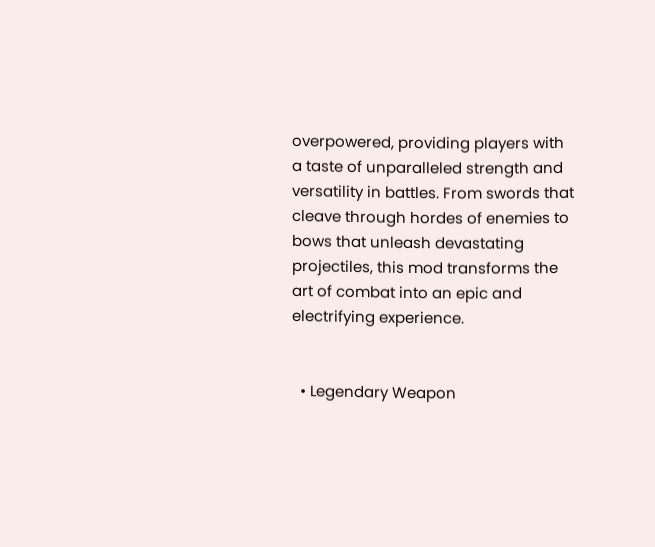overpowered, providing players with a taste of unparalleled strength and versatility in battles. From swords that cleave through hordes of enemies to bows that unleash devastating projectiles, this mod transforms the art of combat into an epic and electrifying experience.


  • Legendary Weapon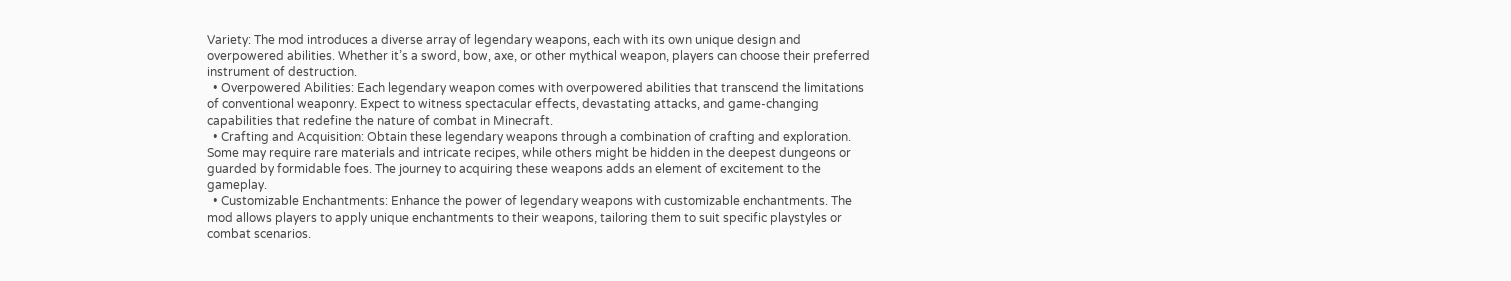Variety: The mod introduces a diverse array of legendary weapons, each with its own unique design and overpowered abilities. Whether it’s a sword, bow, axe, or other mythical weapon, players can choose their preferred instrument of destruction.
  • Overpowered Abilities: Each legendary weapon comes with overpowered abilities that transcend the limitations of conventional weaponry. Expect to witness spectacular effects, devastating attacks, and game-changing capabilities that redefine the nature of combat in Minecraft.
  • Crafting and Acquisition: Obtain these legendary weapons through a combination of crafting and exploration. Some may require rare materials and intricate recipes, while others might be hidden in the deepest dungeons or guarded by formidable foes. The journey to acquiring these weapons adds an element of excitement to the gameplay.
  • Customizable Enchantments: Enhance the power of legendary weapons with customizable enchantments. The mod allows players to apply unique enchantments to their weapons, tailoring them to suit specific playstyles or combat scenarios.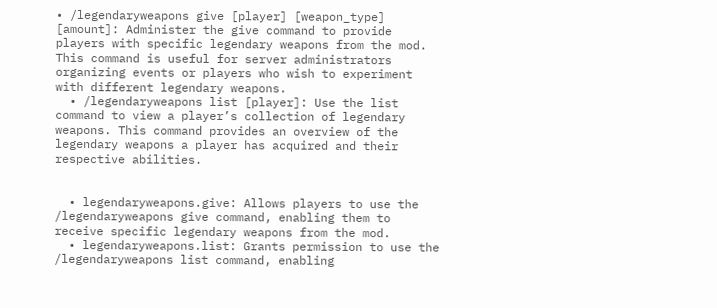• /legendaryweapons give [player] [weapon_type] [amount]: Administer the give command to provide players with specific legendary weapons from the mod. This command is useful for server administrators organizing events or players who wish to experiment with different legendary weapons.
  • /legendaryweapons list [player]: Use the list command to view a player’s collection of legendary weapons. This command provides an overview of the legendary weapons a player has acquired and their respective abilities.


  • legendaryweapons.give: Allows players to use the /legendaryweapons give command, enabling them to receive specific legendary weapons from the mod.
  • legendaryweapons.list: Grants permission to use the /legendaryweapons list command, enabling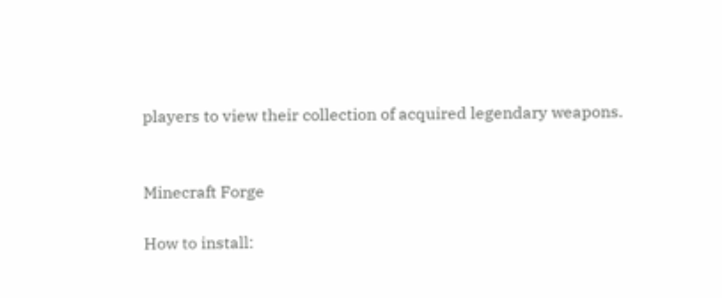players to view their collection of acquired legendary weapons.


Minecraft Forge

How to install: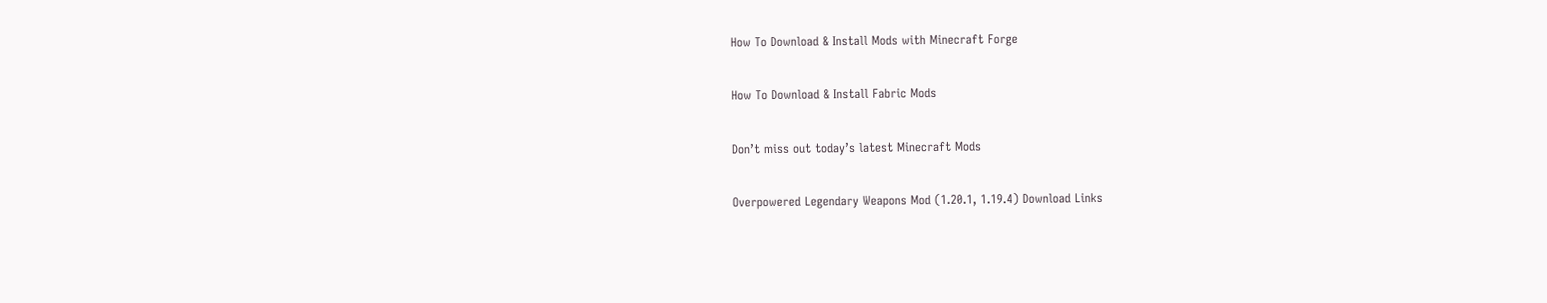How To Download & Install Mods with Minecraft Forge

How To Download & Install Fabric Mods

Don’t miss out today’s latest Minecraft Mods

Overpowered Legendary Weapons Mod (1.20.1, 1.19.4) Download Links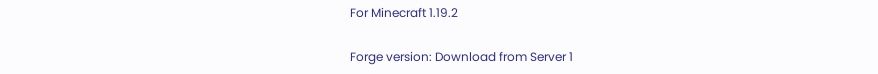For Minecraft 1.19.2

Forge version: Download from Server 1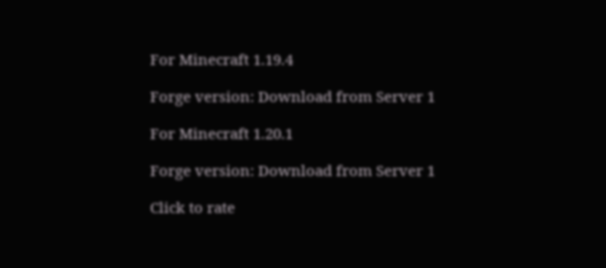For Minecraft 1.19.4

Forge version: Download from Server 1

For Minecraft 1.20.1

Forge version: Download from Server 1

Click to rate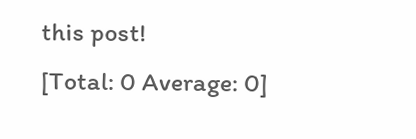this post!
[Total: 0 Average: 0]